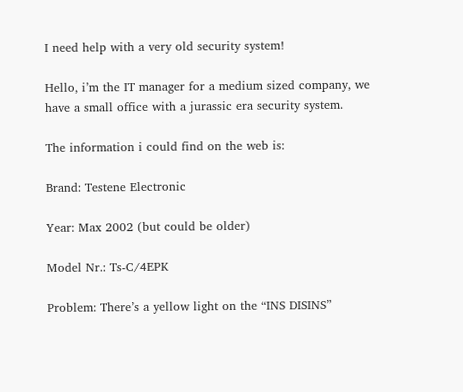I need help with a very old security system!

Hello, i’m the IT manager for a medium sized company, we have a small office with a jurassic era security system.

The information i could find on the web is:

Brand: Testene Electronic

Year: Max 2002 (but could be older)

Model Nr.: Ts-C/4EPK

Problem: There’s a yellow light on the “INS DISINS”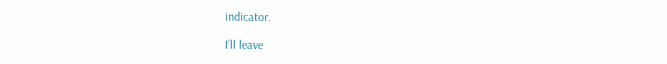indicator.

I’ll leave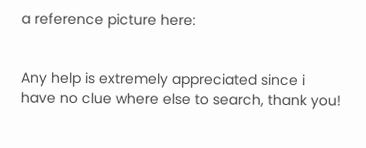a reference picture here:


Any help is extremely appreciated since i have no clue where else to search, thank you!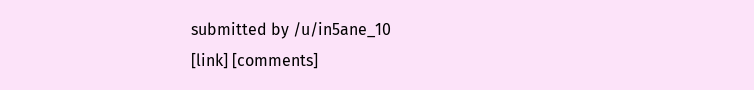submitted by /u/in5ane_10
[link] [comments]